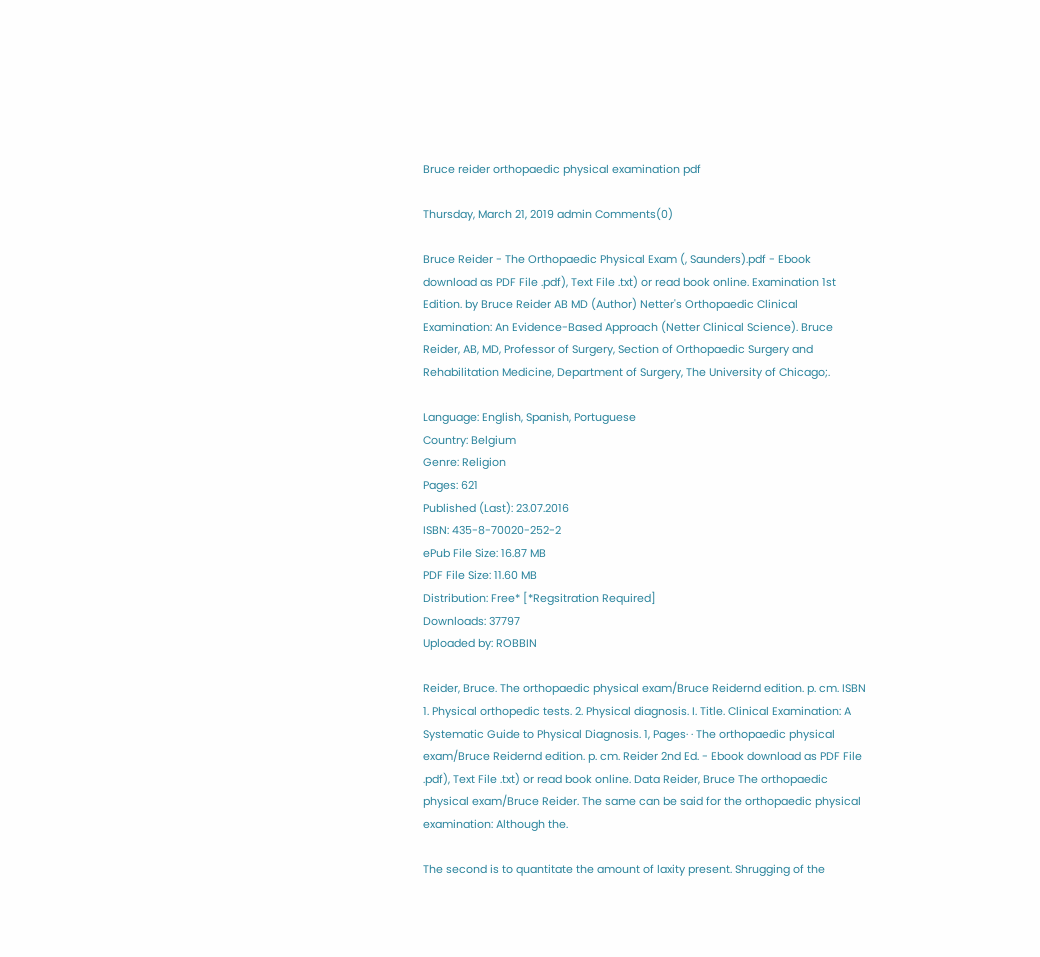Bruce reider orthopaedic physical examination pdf

Thursday, March 21, 2019 admin Comments(0)

Bruce Reider - The Orthopaedic Physical Exam (, Saunders).pdf - Ebook download as PDF File .pdf), Text File .txt) or read book online. Examination 1st Edition. by Bruce Reider AB MD (Author) Netter's Orthopaedic Clinical Examination: An Evidence-Based Approach (Netter Clinical Science). Bruce Reider, AB, MD, Professor of Surgery, Section of Orthopaedic Surgery and Rehabilitation Medicine, Department of Surgery, The University of Chicago;.

Language: English, Spanish, Portuguese
Country: Belgium
Genre: Religion
Pages: 621
Published (Last): 23.07.2016
ISBN: 435-8-70020-252-2
ePub File Size: 16.87 MB
PDF File Size: 11.60 MB
Distribution: Free* [*Regsitration Required]
Downloads: 37797
Uploaded by: ROBBIN

Reider, Bruce. The orthopaedic physical exam/Bruce Reidernd edition. p. cm. ISBN 1. Physical orthopedic tests. 2. Physical diagnosis. I. Title. Clinical Examination: A Systematic Guide to Physical Diagnosis. 1, Pages· · The orthopaedic physical exam/Bruce Reidernd edition. p. cm. Reider 2nd Ed. - Ebook download as PDF File .pdf), Text File .txt) or read book online. Data Reider, Bruce The orthopaedic physical exam/Bruce Reider. The same can be said for the orthopaedic physical examination: Although the.

The second is to quantitate the amount of laxity present. Shrugging of the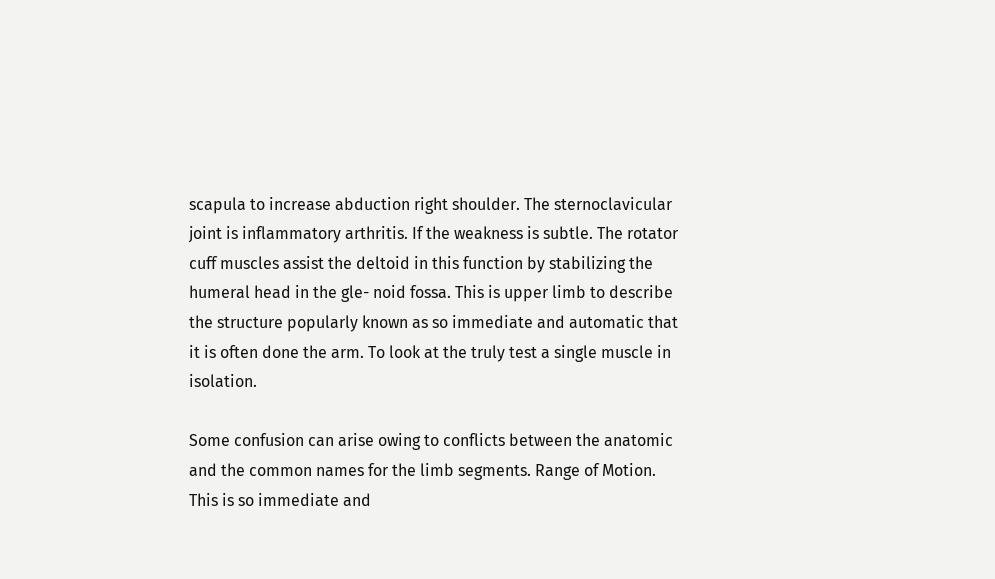scapula to increase abduction right shoulder. The sternoclavicular joint is inflammatory arthritis. If the weakness is subtle. The rotator cuff muscles assist the deltoid in this function by stabilizing the humeral head in the gle- noid fossa. This is upper limb to describe the structure popularly known as so immediate and automatic that it is often done the arm. To look at the truly test a single muscle in isolation.

Some confusion can arise owing to conflicts between the anatomic and the common names for the limb segments. Range of Motion. This is so immediate and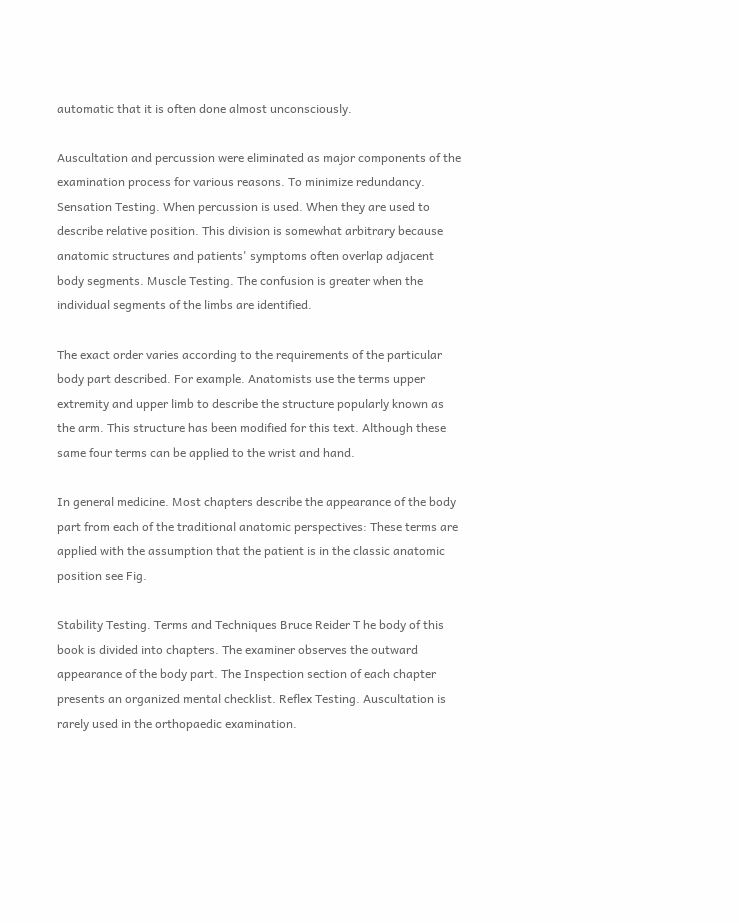automatic that it is often done almost unconsciously.

Auscultation and percussion were eliminated as major components of the examination process for various reasons. To minimize redundancy. Sensation Testing. When percussion is used. When they are used to describe relative position. This division is somewhat arbitrary because anatomic structures and patients' symptoms often overlap adjacent body segments. Muscle Testing. The confusion is greater when the individual segments of the limbs are identified.

The exact order varies according to the requirements of the particular body part described. For example. Anatomists use the terms upper extremity and upper limb to describe the structure popularly known as the arm. This structure has been modified for this text. Although these same four terms can be applied to the wrist and hand.

In general medicine. Most chapters describe the appearance of the body part from each of the traditional anatomic perspectives: These terms are applied with the assumption that the patient is in the classic anatomic position see Fig.

Stability Testing. Terms and Techniques Bruce Reider T he body of this book is divided into chapters. The examiner observes the outward appearance of the body part. The Inspection section of each chapter presents an organized mental checklist. Reflex Testing. Auscultation is rarely used in the orthopaedic examination.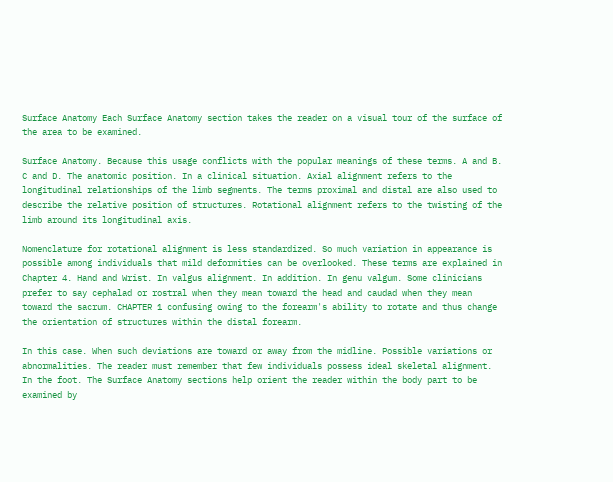Surface Anatomy Each Surface Anatomy section takes the reader on a visual tour of the surface of the area to be examined.

Surface Anatomy. Because this usage conflicts with the popular meanings of these terms. A and B. C and D. The anatomic position. In a clinical situation. Axial alignment refers to the longitudinal relationships of the limb segments. The terms proximal and distal are also used to describe the relative position of structures. Rotational alignment refers to the twisting of the limb around its longitudinal axis.

Nomenclature for rotational alignment is less standardized. So much variation in appearance is possible among individuals that mild deformities can be overlooked. These terms are explained in Chapter 4. Hand and Wrist. In valgus alignment. In addition. In genu valgum. Some clinicians prefer to say cephalad or rostral when they mean toward the head and caudad when they mean toward the sacrum. CHAPTER 1 confusing owing to the forearm's ability to rotate and thus change the orientation of structures within the distal forearm.

In this case. When such deviations are toward or away from the midline. Possible variations or abnormalities. The reader must remember that few individuals possess ideal skeletal alignment. In the foot. The Surface Anatomy sections help orient the reader within the body part to be examined by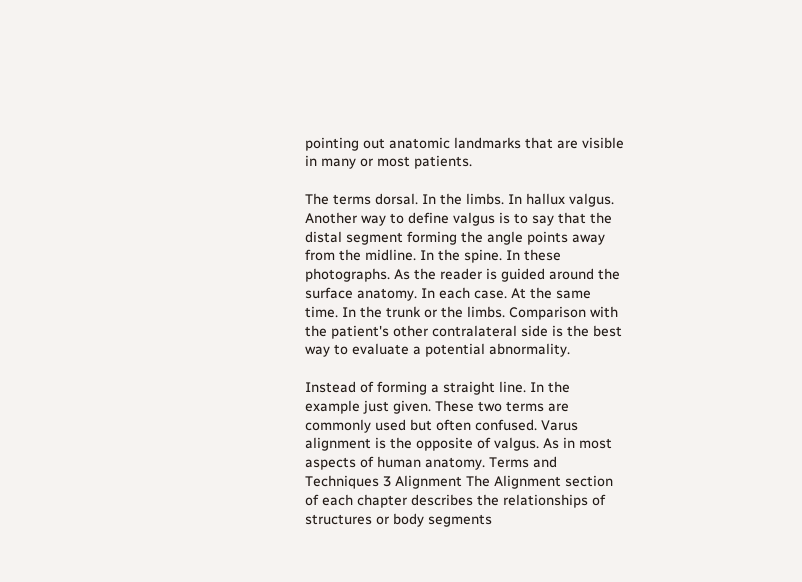pointing out anatomic landmarks that are visible in many or most patients.

The terms dorsal. In the limbs. In hallux valgus. Another way to define valgus is to say that the distal segment forming the angle points away from the midline. In the spine. In these photographs. As the reader is guided around the surface anatomy. In each case. At the same time. In the trunk or the limbs. Comparison with the patient's other contralateral side is the best way to evaluate a potential abnormality.

Instead of forming a straight line. In the example just given. These two terms are commonly used but often confused. Varus alignment is the opposite of valgus. As in most aspects of human anatomy. Terms and Techniques 3 Alignment The Alignment section of each chapter describes the relationships of structures or body segments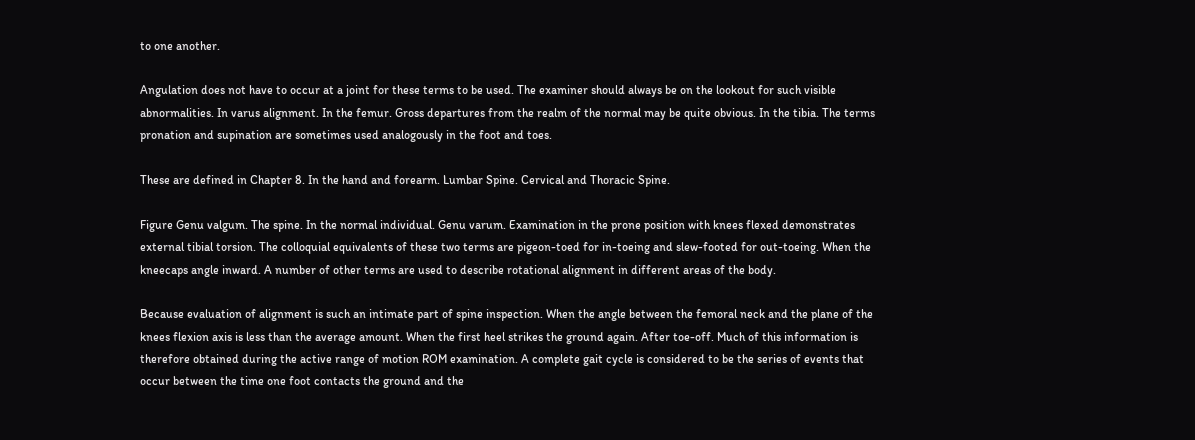to one another.

Angulation does not have to occur at a joint for these terms to be used. The examiner should always be on the lookout for such visible abnormalities. In varus alignment. In the femur. Gross departures from the realm of the normal may be quite obvious. In the tibia. The terms pronation and supination are sometimes used analogously in the foot and toes.

These are defined in Chapter 8. In the hand and forearm. Lumbar Spine. Cervical and Thoracic Spine.

Figure Genu valgum. The spine. In the normal individual. Genu varum. Examination in the prone position with knees flexed demonstrates external tibial torsion. The colloquial equivalents of these two terms are pigeon-toed for in-toeing and slew-footed for out-toeing. When the kneecaps angle inward. A number of other terms are used to describe rotational alignment in different areas of the body.

Because evaluation of alignment is such an intimate part of spine inspection. When the angle between the femoral neck and the plane of the knees flexion axis is less than the average amount. When the first heel strikes the ground again. After toe-off. Much of this information is therefore obtained during the active range of motion ROM examination. A complete gait cycle is considered to be the series of events that occur between the time one foot contacts the ground and the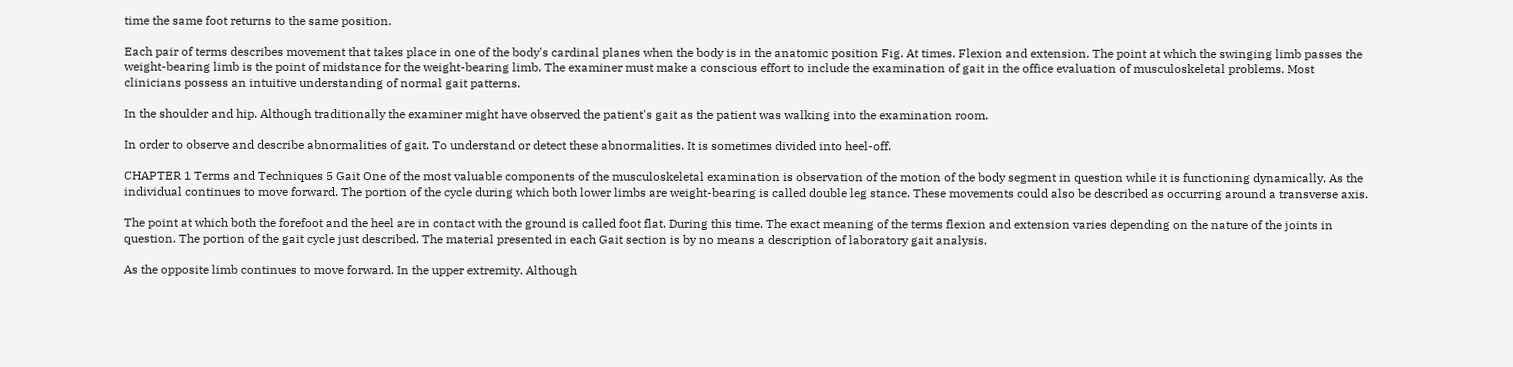time the same foot returns to the same position.

Each pair of terms describes movement that takes place in one of the body's cardinal planes when the body is in the anatomic position Fig. At times. Flexion and extension. The point at which the swinging limb passes the weight-bearing limb is the point of midstance for the weight-bearing limb. The examiner must make a conscious effort to include the examination of gait in the office evaluation of musculoskeletal problems. Most clinicians possess an intuitive understanding of normal gait patterns.

In the shoulder and hip. Although traditionally the examiner might have observed the patient's gait as the patient was walking into the examination room.

In order to observe and describe abnormalities of gait. To understand or detect these abnormalities. It is sometimes divided into heel-off.

CHAPTER 1 Terms and Techniques 5 Gait One of the most valuable components of the musculoskeletal examination is observation of the motion of the body segment in question while it is functioning dynamically. As the individual continues to move forward. The portion of the cycle during which both lower limbs are weight-bearing is called double leg stance. These movements could also be described as occurring around a transverse axis.

The point at which both the forefoot and the heel are in contact with the ground is called foot flat. During this time. The exact meaning of the terms flexion and extension varies depending on the nature of the joints in question. The portion of the gait cycle just described. The material presented in each Gait section is by no means a description of laboratory gait analysis.

As the opposite limb continues to move forward. In the upper extremity. Although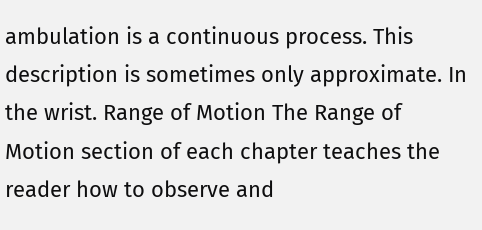ambulation is a continuous process. This description is sometimes only approximate. In the wrist. Range of Motion The Range of Motion section of each chapter teaches the reader how to observe and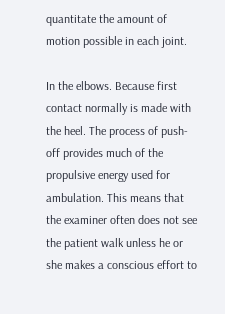quantitate the amount of motion possible in each joint.

In the elbows. Because first contact normally is made with the heel. The process of push-off provides much of the propulsive energy used for ambulation. This means that the examiner often does not see the patient walk unless he or she makes a conscious effort to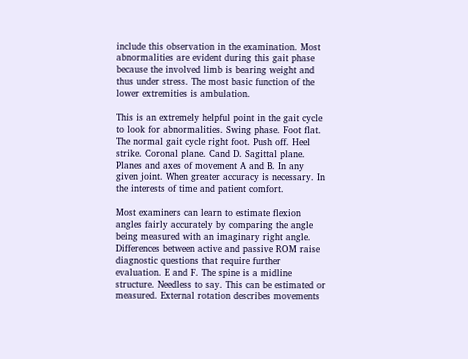include this observation in the examination. Most abnormalities are evident during this gait phase because the involved limb is bearing weight and thus under stress. The most basic function of the lower extremities is ambulation.

This is an extremely helpful point in the gait cycle to look for abnormalities. Swing phase. Foot flat. The normal gait cycle right foot. Push off. Heel strike. Coronal plane. Cand D. Sagittal plane. Planes and axes of movement A and B. In any given joint. When greater accuracy is necessary. In the interests of time and patient comfort.

Most examiners can learn to estimate flexion angles fairly accurately by comparing the angle being measured with an imaginary right angle. Differences between active and passive ROM raise diagnostic questions that require further evaluation. E and F. The spine is a midline structure. Needless to say. This can be estimated or measured. External rotation describes movements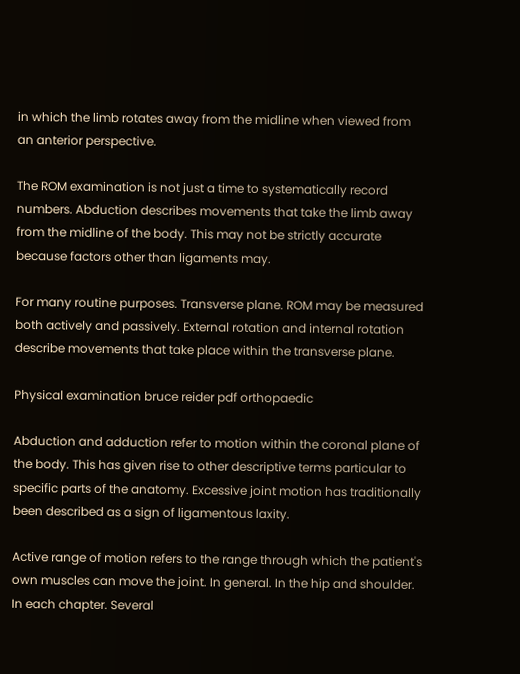in which the limb rotates away from the midline when viewed from an anterior perspective.

The ROM examination is not just a time to systematically record numbers. Abduction describes movements that take the limb away from the midline of the body. This may not be strictly accurate because factors other than ligaments may.

For many routine purposes. Transverse plane. ROM may be measured both actively and passively. External rotation and internal rotation describe movements that take place within the transverse plane.

Physical examination bruce reider pdf orthopaedic

Abduction and adduction refer to motion within the coronal plane of the body. This has given rise to other descriptive terms particular to specific parts of the anatomy. Excessive joint motion has traditionally been described as a sign of ligamentous laxity.

Active range of motion refers to the range through which the patient's own muscles can move the joint. In general. In the hip and shoulder. In each chapter. Several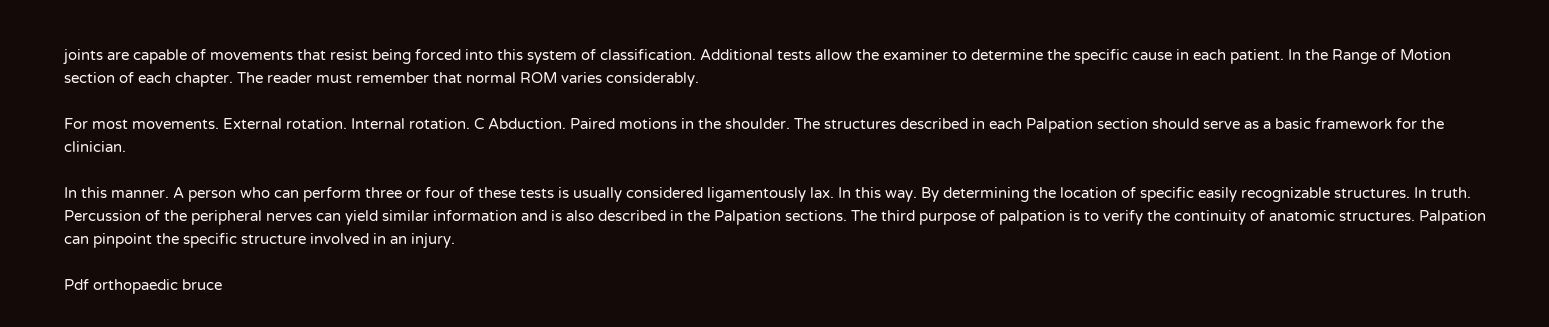joints are capable of movements that resist being forced into this system of classification. Additional tests allow the examiner to determine the specific cause in each patient. In the Range of Motion section of each chapter. The reader must remember that normal ROM varies considerably.

For most movements. External rotation. Internal rotation. C Abduction. Paired motions in the shoulder. The structures described in each Palpation section should serve as a basic framework for the clinician.

In this manner. A person who can perform three or four of these tests is usually considered ligamentously lax. In this way. By determining the location of specific easily recognizable structures. In truth. Percussion of the peripheral nerves can yield similar information and is also described in the Palpation sections. The third purpose of palpation is to verify the continuity of anatomic structures. Palpation can pinpoint the specific structure involved in an injury.

Pdf orthopaedic bruce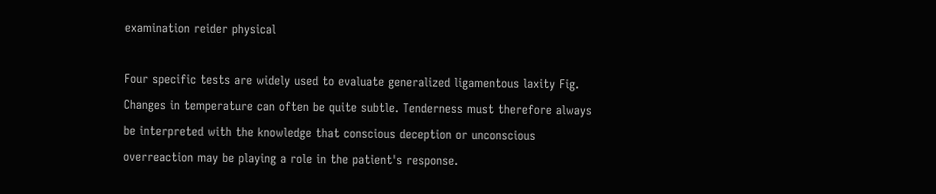examination reider physical

Four specific tests are widely used to evaluate generalized ligamentous laxity Fig. Changes in temperature can often be quite subtle. Tenderness must therefore always be interpreted with the knowledge that conscious deception or unconscious overreaction may be playing a role in the patient's response.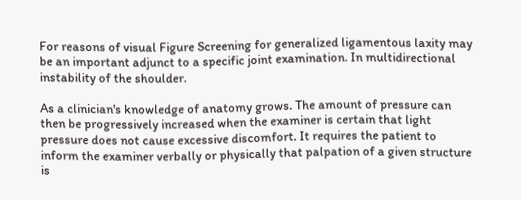For reasons of visual Figure Screening for generalized ligamentous laxity may be an important adjunct to a specific joint examination. In multidirectional instability of the shoulder.

As a clinician's knowledge of anatomy grows. The amount of pressure can then be progressively increased when the examiner is certain that light pressure does not cause excessive discomfort. It requires the patient to inform the examiner verbally or physically that palpation of a given structure is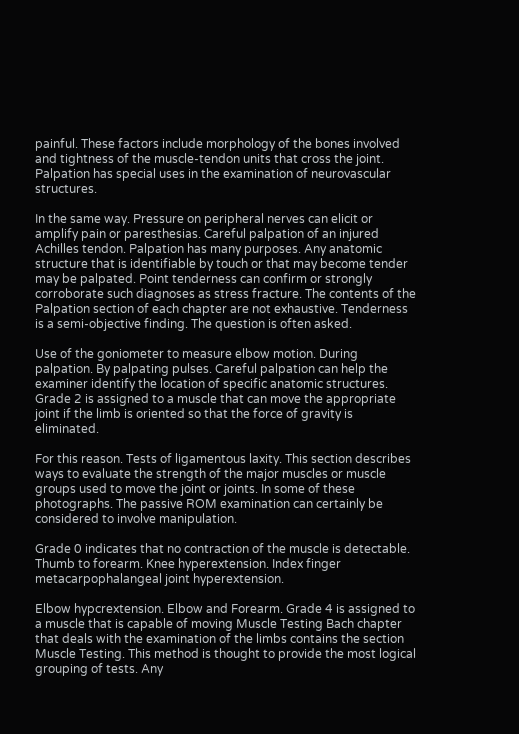painful. These factors include morphology of the bones involved and tightness of the muscle-tendon units that cross the joint. Palpation has special uses in the examination of neurovascular structures.

In the same way. Pressure on peripheral nerves can elicit or amplify pain or paresthesias. Careful palpation of an injured Achilles tendon. Palpation has many purposes. Any anatomic structure that is identifiable by touch or that may become tender may be palpated. Point tenderness can confirm or strongly corroborate such diagnoses as stress fracture. The contents of the Palpation section of each chapter are not exhaustive. Tenderness is a semi-objective finding. The question is often asked.

Use of the goniometer to measure elbow motion. During palpation. By palpating pulses. Careful palpation can help the examiner identify the location of specific anatomic structures. Grade 2 is assigned to a muscle that can move the appropriate joint if the limb is oriented so that the force of gravity is eliminated.

For this reason. Tests of ligamentous laxity. This section describes ways to evaluate the strength of the major muscles or muscle groups used to move the joint or joints. In some of these photographs. The passive ROM examination can certainly be considered to involve manipulation.

Grade 0 indicates that no contraction of the muscle is detectable. Thumb to forearm. Knee hyperextension. Index finger metacarpophalangeal joint hyperextension.

Elbow hypcrextension. Elbow and Forearm. Grade 4 is assigned to a muscle that is capable of moving Muscle Testing Bach chapter that deals with the examination of the limbs contains the section Muscle Testing. This method is thought to provide the most logical grouping of tests. Any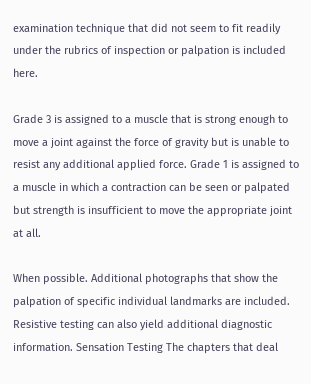examination technique that did not seem to fit readily under the rubrics of inspection or palpation is included here.

Grade 3 is assigned to a muscle that is strong enough to move a joint against the force of gravity but is unable to resist any additional applied force. Grade 1 is assigned to a muscle in which a contraction can be seen or palpated but strength is insufficient to move the appropriate joint at all.

When possible. Additional photographs that show the palpation of specific individual landmarks are included. Resistive testing can also yield additional diagnostic information. Sensation Testing The chapters that deal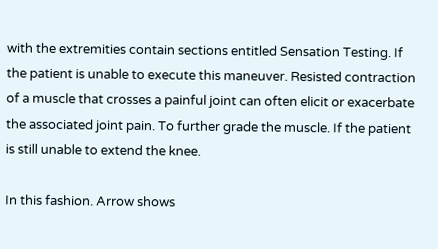with the extremities contain sections entitled Sensation Testing. If the patient is unable to execute this maneuver. Resisted contraction of a muscle that crosses a painful joint can often elicit or exacerbate the associated joint pain. To further grade the muscle. If the patient is still unable to extend the knee.

In this fashion. Arrow shows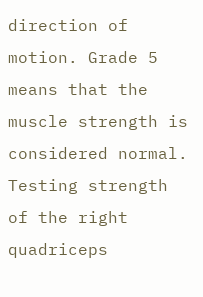direction of motion. Grade 5 means that the muscle strength is considered normal. Testing strength of the right quadriceps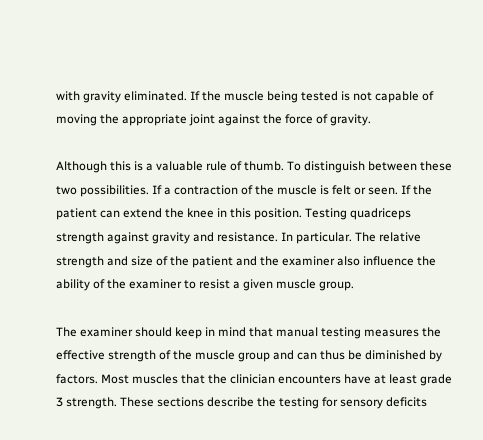with gravity eliminated. If the muscle being tested is not capable of moving the appropriate joint against the force of gravity.

Although this is a valuable rule of thumb. To distinguish between these two possibilities. If a contraction of the muscle is felt or seen. If the patient can extend the knee in this position. Testing quadriceps strength against gravity and resistance. In particular. The relative strength and size of the patient and the examiner also influence the ability of the examiner to resist a given muscle group.

The examiner should keep in mind that manual testing measures the effective strength of the muscle group and can thus be diminished by factors. Most muscles that the clinician encounters have at least grade 3 strength. These sections describe the testing for sensory deficits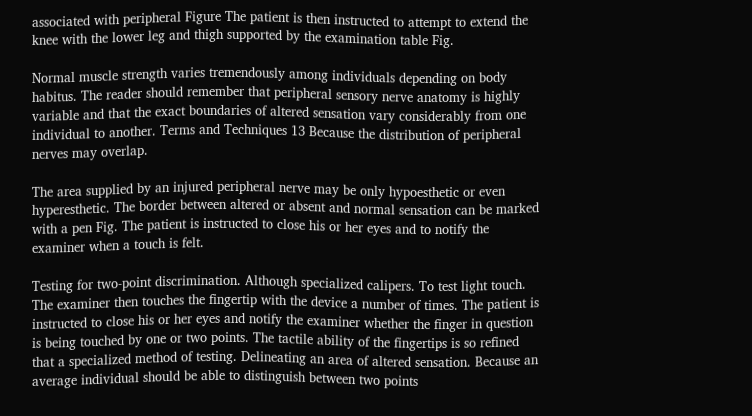associated with peripheral Figure The patient is then instructed to attempt to extend the knee with the lower leg and thigh supported by the examination table Fig.

Normal muscle strength varies tremendously among individuals depending on body habitus. The reader should remember that peripheral sensory nerve anatomy is highly variable and that the exact boundaries of altered sensation vary considerably from one individual to another. Terms and Techniques 13 Because the distribution of peripheral nerves may overlap.

The area supplied by an injured peripheral nerve may be only hypoesthetic or even hyperesthetic. The border between altered or absent and normal sensation can be marked with a pen Fig. The patient is instructed to close his or her eyes and to notify the examiner when a touch is felt.

Testing for two-point discrimination. Although specialized calipers. To test light touch. The examiner then touches the fingertip with the device a number of times. The patient is instructed to close his or her eyes and notify the examiner whether the finger in question is being touched by one or two points. The tactile ability of the fingertips is so refined that a specialized method of testing. Delineating an area of altered sensation. Because an average individual should be able to distinguish between two points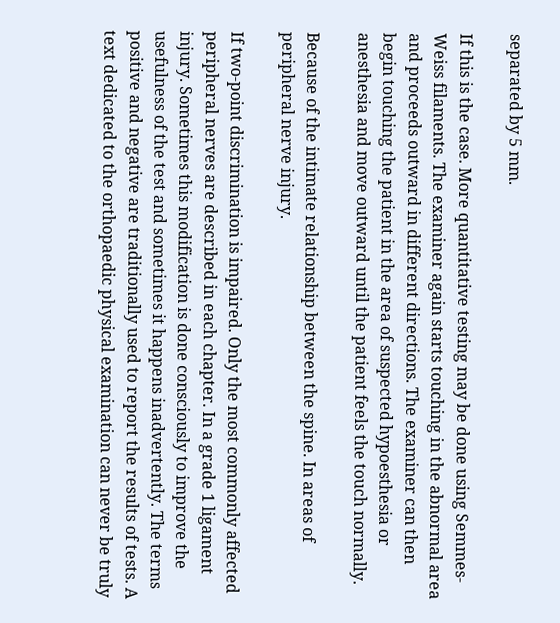separated by 5 mm.

If this is the case. More quantitative testing may be done using Semmes-Weiss filaments. The examiner again starts touching in the abnormal area and proceeds outward in different directions. The examiner can then begin touching the patient in the area of suspected hypoesthesia or anesthesia and move outward until the patient feels the touch normally.

Because of the intimate relationship between the spine. In areas of peripheral nerve injury.

If two-point discrimination is impaired. Only the most commonly affected peripheral nerves are described in each chapter. In a grade 1 ligament injury. Sometimes this modification is done consciously to improve the usefulness of the test and sometimes it happens inadvertently. The terms positive and negative are traditionally used to report the results of tests. A text dedicated to the orthopaedic physical examination can never be truly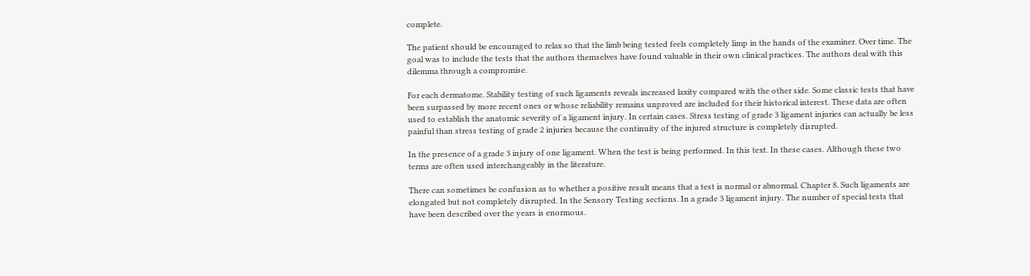complete.

The patient should be encouraged to relax so that the limb being tested feels completely limp in the hands of the examiner. Over time. The goal was to include the tests that the authors themselves have found valuable in their own clinical practices. The authors deal with this dilemma through a compromise.

For each dermatome. Stability testing of such ligaments reveals increased laxity compared with the other side. Some classic tests that have been surpassed by more recent ones or whose reliability remains unproved are included for their historical interest. These data are often used to establish the anatomic severity of a ligament injury. In certain cases. Stress testing of grade 3 ligament injuries can actually be less painful than stress testing of grade 2 injuries because the continuity of the injured structure is completely disrupted.

In the presence of a grade 3 injury of one ligament. When the test is being performed. In this text. In these cases. Although these two terms are often used interchangeably in the literature.

There can sometimes be confusion as to whether a positive result means that a test is normal or abnormal. Chapter 8. Such ligaments are elongated but not completely disrupted. In the Sensory Testing sections. In a grade 3 ligament injury. The number of special tests that have been described over the years is enormous.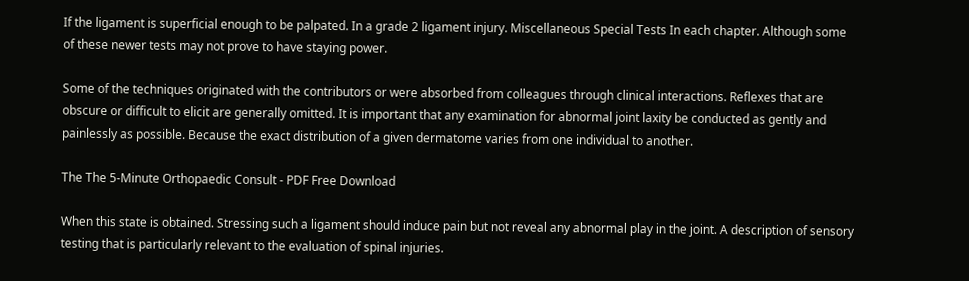If the ligament is superficial enough to be palpated. In a grade 2 ligament injury. Miscellaneous Special Tests In each chapter. Although some of these newer tests may not prove to have staying power.

Some of the techniques originated with the contributors or were absorbed from colleagues through clinical interactions. Reflexes that are obscure or difficult to elicit are generally omitted. It is important that any examination for abnormal joint laxity be conducted as gently and painlessly as possible. Because the exact distribution of a given dermatome varies from one individual to another.

The The 5-Minute Orthopaedic Consult - PDF Free Download

When this state is obtained. Stressing such a ligament should induce pain but not reveal any abnormal play in the joint. A description of sensory testing that is particularly relevant to the evaluation of spinal injuries.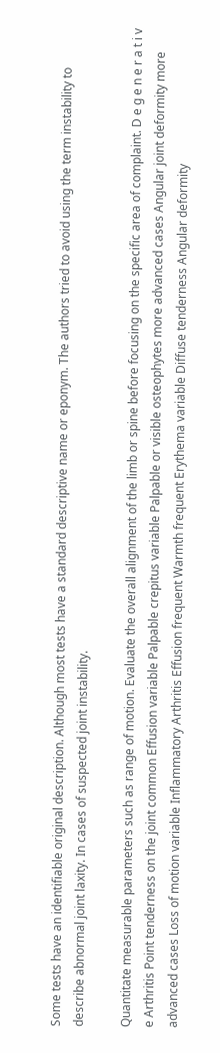Some tests have an identifiable original description. Although most tests have a standard descriptive name or eponym. The authors tried to avoid using the term instability to describe abnormal joint laxity. In cases of suspected joint instability.

Quantitate measurable parameters such as range of motion. Evaluate the overall alignment of the limb or spine before focusing on the specific area of complaint. D e g e n e r a t i v e Arthritis Point tenderness on the joint common Effusion variable Palpable crepitus variable Palpable or visible osteophytes more advanced cases Angular joint deformity more advanced cases Loss of motion variable Inflammatory Arthritis Effusion frequent Warmth frequent Erythema variable Diffuse tenderness Angular deformity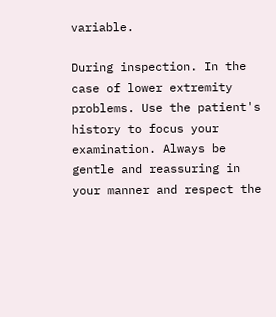variable.

During inspection. In the case of lower extremity problems. Use the patient's history to focus your examination. Always be gentle and reassuring in your manner and respect the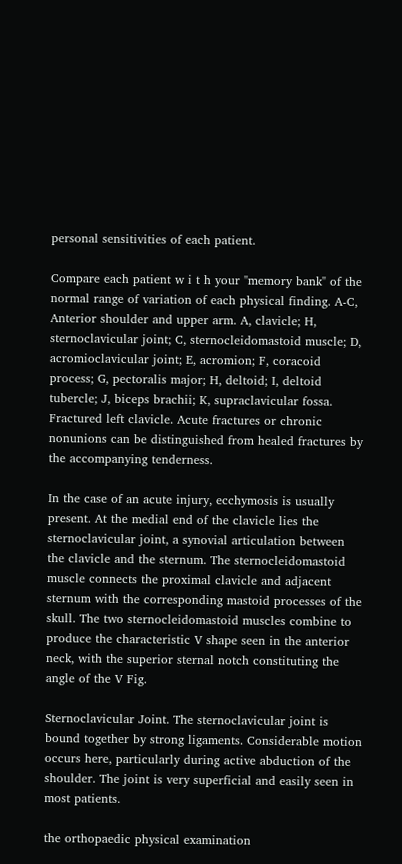personal sensitivities of each patient.

Compare each patient w i t h your "memory bank" of the normal range of variation of each physical finding. A-C, Anterior shoulder and upper arm. A, clavicle; H, sternoclavicular joint; C, sternocleidomastoid muscle; D, acromioclavicular joint; E, acromion; F, coracoid process; G, pectoralis major; H, deltoid; I, deltoid tubercle; J, biceps brachii; K, supraclavicular fossa. Fractured left clavicle. Acute fractures or chronic nonunions can be distinguished from healed fractures by the accompanying tenderness.

In the case of an acute injury, ecchymosis is usually present. At the medial end of the clavicle lies the sternoclavicular joint, a synovial articulation between the clavicle and the sternum. The sternocleidomastoid muscle connects the proximal clavicle and adjacent sternum with the corresponding mastoid processes of the skull. The two sternocleidomastoid muscles combine to produce the characteristic V shape seen in the anterior neck, with the superior sternal notch constituting the angle of the V Fig.

Sternoclavicular Joint. The sternoclavicular joint is bound together by strong ligaments. Considerable motion occurs here, particularly during active abduction of the shoulder. The joint is very superficial and easily seen in most patients.

the orthopaedic physical examination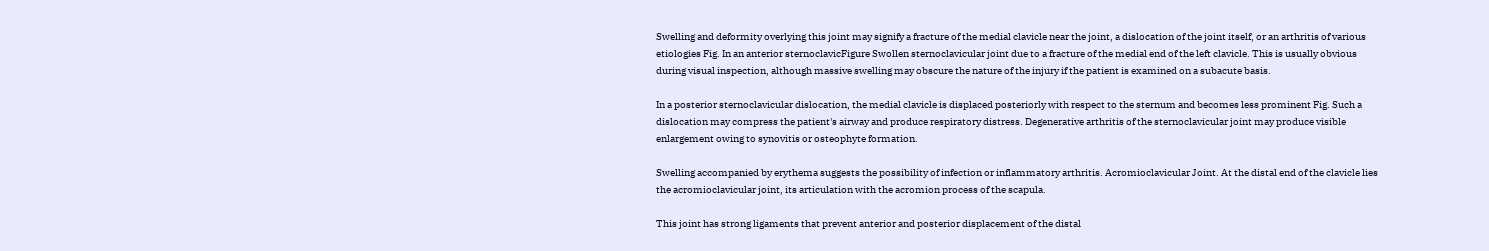Swelling and deformity overlying this joint may signify a fracture of the medial clavicle near the joint, a dislocation of the joint itself, or an arthritis of various etiologies Fig. In an anterior sternoclavicFigure Swollen sternoclavicular joint due to a fracture of the medial end of the left clavicle. This is usually obvious during visual inspection, although massive swelling may obscure the nature of the injury if the patient is examined on a subacute basis.

In a posterior sternoclavicular dislocation, the medial clavicle is displaced posteriorly with respect to the sternum and becomes less prominent Fig. Such a dislocation may compress the patient's airway and produce respiratory distress. Degenerative arthritis of the sternoclavicular joint may produce visible enlargement owing to synovitis or osteophyte formation.

Swelling accompanied by erythema suggests the possibility of infection or inflammatory arthritis. Acromioclavicular Joint. At the distal end of the clavicle lies the acromioclavicular joint, its articulation with the acromion process of the scapula.

This joint has strong ligaments that prevent anterior and posterior displacement of the distal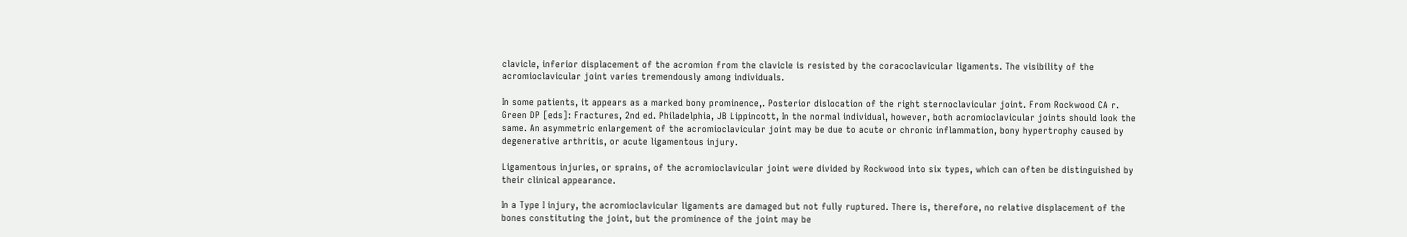clavicle, inferior displacement of the acromion from the clavicle is resisted by the coracoclavicular ligaments. The visibility of the acromioclavicular joint varies tremendously among individuals.

In some patients, it appears as a marked bony prominence,. Posterior dislocation of the right sternoclavicular joint. From Rockwood CA r. Green DP [eds]: Fractures, 2nd ed. Philadelphia, JB Lippincott, In the normal individual, however, both acromioclavicular joints should look the same. An asymmetric enlargement of the acromioclavicular joint may be due to acute or chronic inflammation, bony hypertrophy caused by degenerative arthritis, or acute ligamentous injury.

Ligamentous injuries, or sprains, of the acromioclavicular joint were divided by Rockwood into six types, which can often be distinguished by their clinical appearance.

In a Type I injury, the acromioclavicular ligaments are damaged but not fully ruptured. There is, therefore, no relative displacement of the bones constituting the joint, but the prominence of the joint may be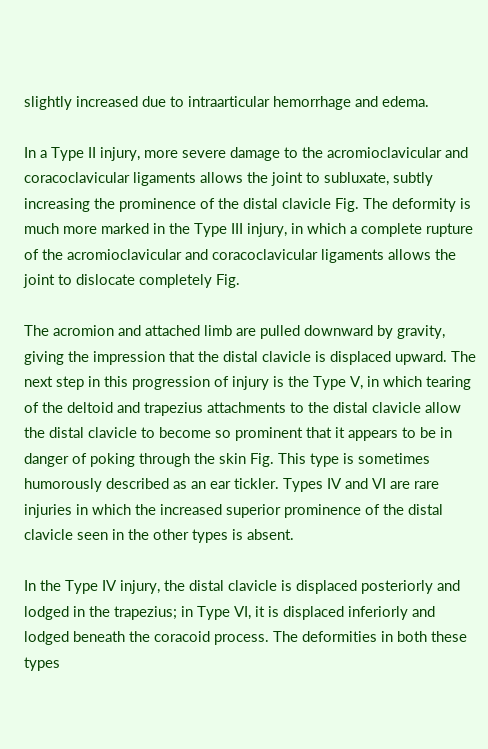slightly increased due to intraarticular hemorrhage and edema.

In a Type II injury, more severe damage to the acromioclavicular and coracoclavicular ligaments allows the joint to subluxate, subtly increasing the prominence of the distal clavicle Fig. The deformity is much more marked in the Type III injury, in which a complete rupture of the acromioclavicular and coracoclavicular ligaments allows the joint to dislocate completely Fig.

The acromion and attached limb are pulled downward by gravity, giving the impression that the distal clavicle is displaced upward. The next step in this progression of injury is the Type V, in which tearing of the deltoid and trapezius attachments to the distal clavicle allow the distal clavicle to become so prominent that it appears to be in danger of poking through the skin Fig. This type is sometimes humorously described as an ear tickler. Types IV and VI are rare injuries in which the increased superior prominence of the distal clavicle seen in the other types is absent.

In the Type IV injury, the distal clavicle is displaced posteriorly and lodged in the trapezius; in Type VI, it is displaced inferiorly and lodged beneath the coracoid process. The deformities in both these types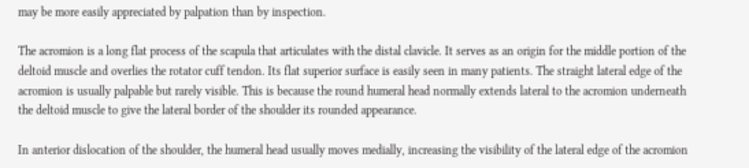may be more easily appreciated by palpation than by inspection.

The acromion is a long flat process of the scapula that articulates with the distal clavicle. It serves as an origin for the middle portion of the deltoid muscle and overlies the rotator cuff tendon. Its flat superior surface is easily seen in many patients. The straight lateral edge of the acromion is usually palpable but rarely visible. This is because the round humeral head normally extends lateral to the acromion underneath the deltoid muscle to give the lateral border of the shoulder its rounded appearance.

In anterior dislocation of the shoulder, the humeral head usually moves medially, increasing the visibility of the lateral edge of the acromion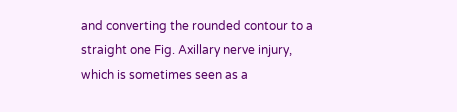and converting the rounded contour to a straight one Fig. Axillary nerve injury, which is sometimes seen as a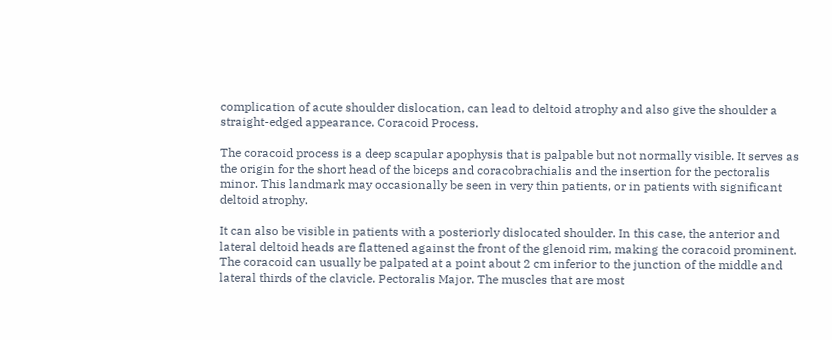complication of acute shoulder dislocation, can lead to deltoid atrophy and also give the shoulder a straight-edged appearance. Coracoid Process.

The coracoid process is a deep scapular apophysis that is palpable but not normally visible. It serves as the origin for the short head of the biceps and coracobrachialis and the insertion for the pectoralis minor. This landmark may occasionally be seen in very thin patients, or in patients with significant deltoid atrophy.

It can also be visible in patients with a posteriorly dislocated shoulder. In this case, the anterior and lateral deltoid heads are flattened against the front of the glenoid rim, making the coracoid prominent. The coracoid can usually be palpated at a point about 2 cm inferior to the junction of the middle and lateral thirds of the clavicle. Pectoralis Major. The muscles that are most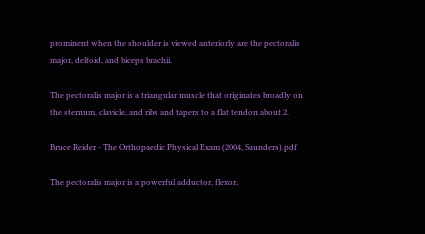prominent when the shoulder is viewed anteriorly are the pectoralis major, deltoid, and biceps brachii.

The pectoralis major is a triangular muscle that originates broadly on the sternum, clavicle, and ribs and tapers to a flat tendon about 2.

Bruce Reider - The Orthopaedic Physical Exam (2004, Saunders).pdf

The pectoralis major is a powerful adductor, flexor,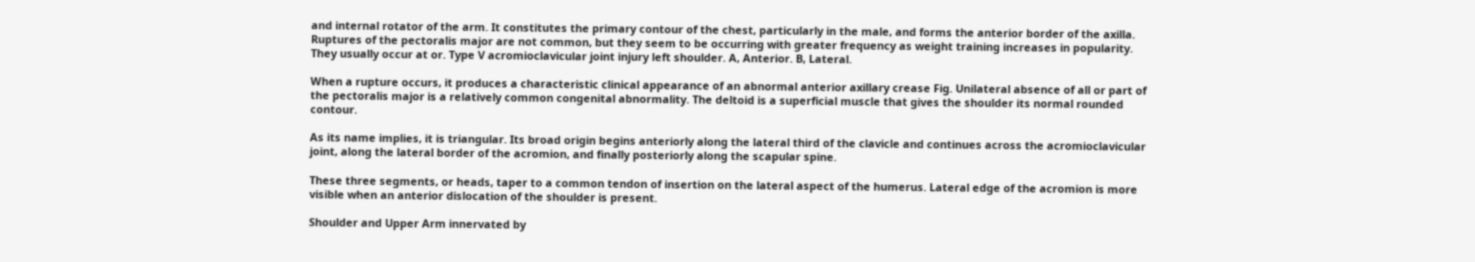and internal rotator of the arm. It constitutes the primary contour of the chest, particularly in the male, and forms the anterior border of the axilla. Ruptures of the pectoralis major are not common, but they seem to be occurring with greater frequency as weight training increases in popularity. They usually occur at or. Type V acromioclavicular joint injury left shoulder. A, Anterior. B, Lateral.

When a rupture occurs, it produces a characteristic clinical appearance of an abnormal anterior axillary crease Fig. Unilateral absence of all or part of the pectoralis major is a relatively common congenital abnormality. The deltoid is a superficial muscle that gives the shoulder its normal rounded contour.

As its name implies, it is triangular. Its broad origin begins anteriorly along the lateral third of the clavicle and continues across the acromioclavicular joint, along the lateral border of the acromion, and finally posteriorly along the scapular spine.

These three segments, or heads, taper to a common tendon of insertion on the lateral aspect of the humerus. Lateral edge of the acromion is more visible when an anterior dislocation of the shoulder is present.

Shoulder and Upper Arm innervated by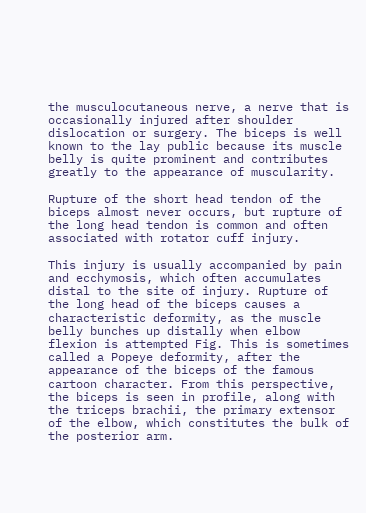the musculocutaneous nerve, a nerve that is occasionally injured after shoulder dislocation or surgery. The biceps is well known to the lay public because its muscle belly is quite prominent and contributes greatly to the appearance of muscularity.

Rupture of the short head tendon of the biceps almost never occurs, but rupture of the long head tendon is common and often associated with rotator cuff injury.

This injury is usually accompanied by pain and ecchymosis, which often accumulates distal to the site of injury. Rupture of the long head of the biceps causes a characteristic deformity, as the muscle belly bunches up distally when elbow flexion is attempted Fig. This is sometimes called a Popeye deformity, after the appearance of the biceps of the famous cartoon character. From this perspective, the biceps is seen in profile, along with the triceps brachii, the primary extensor of the elbow, which constitutes the bulk of the posterior arm.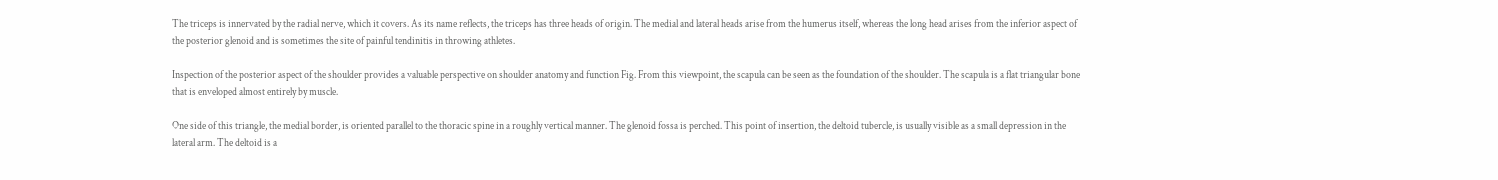The triceps is innervated by the radial nerve, which it covers. As its name reflects, the triceps has three heads of origin. The medial and lateral heads arise from the humerus itself, whereas the long head arises from the inferior aspect of the posterior glenoid and is sometimes the site of painful tendinitis in throwing athletes.

Inspection of the posterior aspect of the shoulder provides a valuable perspective on shoulder anatomy and function Fig. From this viewpoint, the scapula can be seen as the foundation of the shoulder. The scapula is a flat triangular bone that is enveloped almost entirely by muscle.

One side of this triangle, the medial border, is oriented parallel to the thoracic spine in a roughly vertical manner. The glenoid fossa is perched. This point of insertion, the deltoid tubercle, is usually visible as a small depression in the lateral arm. The deltoid is a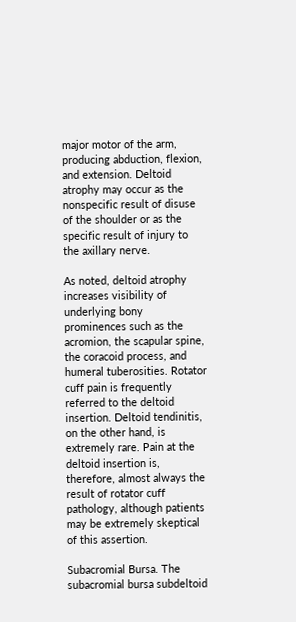major motor of the arm, producing abduction, flexion, and extension. Deltoid atrophy may occur as the nonspecific result of disuse of the shoulder or as the specific result of injury to the axillary nerve.

As noted, deltoid atrophy increases visibility of underlying bony prominences such as the acromion, the scapular spine, the coracoid process, and humeral tuberosities. Rotator cuff pain is frequently referred to the deltoid insertion. Deltoid tendinitis, on the other hand, is extremely rare. Pain at the deltoid insertion is, therefore, almost always the result of rotator cuff pathology, although patients may be extremely skeptical of this assertion.

Subacromial Bursa. The subacromial bursa subdeltoid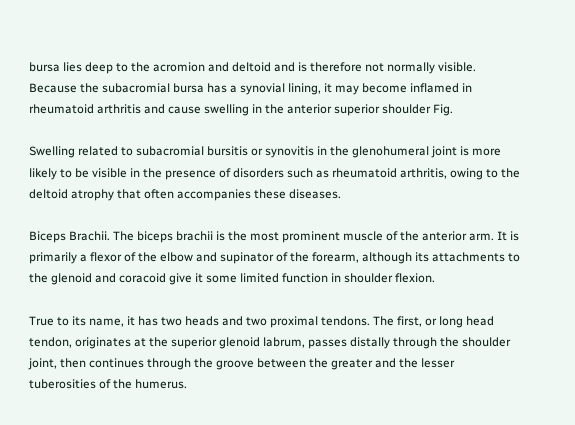bursa lies deep to the acromion and deltoid and is therefore not normally visible. Because the subacromial bursa has a synovial lining, it may become inflamed in rheumatoid arthritis and cause swelling in the anterior superior shoulder Fig.

Swelling related to subacromial bursitis or synovitis in the glenohumeral joint is more likely to be visible in the presence of disorders such as rheumatoid arthritis, owing to the deltoid atrophy that often accompanies these diseases.

Biceps Brachii. The biceps brachii is the most prominent muscle of the anterior arm. It is primarily a flexor of the elbow and supinator of the forearm, although its attachments to the glenoid and coracoid give it some limited function in shoulder flexion.

True to its name, it has two heads and two proximal tendons. The first, or long head tendon, originates at the superior glenoid labrum, passes distally through the shoulder joint, then continues through the groove between the greater and the lesser tuberosities of the humerus.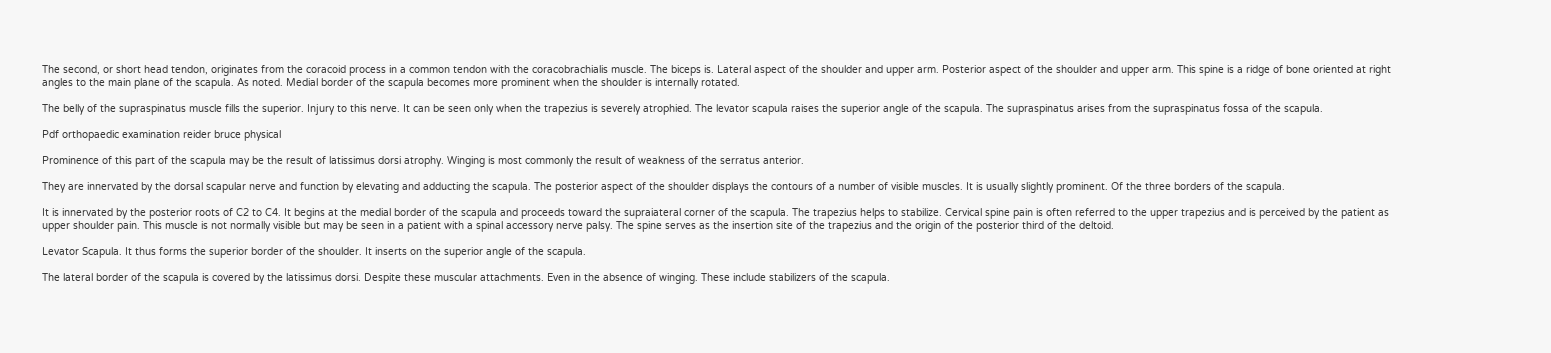The second, or short head tendon, originates from the coracoid process in a common tendon with the coracobrachialis muscle. The biceps is. Lateral aspect of the shoulder and upper arm. Posterior aspect of the shoulder and upper arm. This spine is a ridge of bone oriented at right angles to the main plane of the scapula. As noted. Medial border of the scapula becomes more prominent when the shoulder is internally rotated.

The belly of the supraspinatus muscle fills the superior. Injury to this nerve. It can be seen only when the trapezius is severely atrophied. The levator scapula raises the superior angle of the scapula. The supraspinatus arises from the supraspinatus fossa of the scapula.

Pdf orthopaedic examination reider bruce physical

Prominence of this part of the scapula may be the result of latissimus dorsi atrophy. Winging is most commonly the result of weakness of the serratus anterior.

They are innervated by the dorsal scapular nerve and function by elevating and adducting the scapula. The posterior aspect of the shoulder displays the contours of a number of visible muscles. It is usually slightly prominent. Of the three borders of the scapula.

It is innervated by the posterior roots of C2 to C4. It begins at the medial border of the scapula and proceeds toward the supraiateral corner of the scapula. The trapezius helps to stabilize. Cervical spine pain is often referred to the upper trapezius and is perceived by the patient as upper shoulder pain. This muscle is not normally visible but may be seen in a patient with a spinal accessory nerve palsy. The spine serves as the insertion site of the trapezius and the origin of the posterior third of the deltoid.

Levator Scapula. It thus forms the superior border of the shoulder. It inserts on the superior angle of the scapula.

The lateral border of the scapula is covered by the latissimus dorsi. Despite these muscular attachments. Even in the absence of winging. These include stabilizers of the scapula.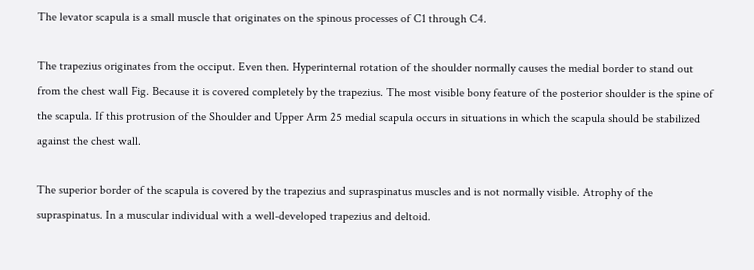The levator scapula is a small muscle that originates on the spinous processes of C1 through C4.

The trapezius originates from the occiput. Even then. Hyperinternal rotation of the shoulder normally causes the medial border to stand out from the chest wall Fig. Because it is covered completely by the trapezius. The most visible bony feature of the posterior shoulder is the spine of the scapula. If this protrusion of the Shoulder and Upper Arm 25 medial scapula occurs in situations in which the scapula should be stabilized against the chest wall.

The superior border of the scapula is covered by the trapezius and supraspinatus muscles and is not normally visible. Atrophy of the supraspinatus. In a muscular individual with a well-developed trapezius and deltoid.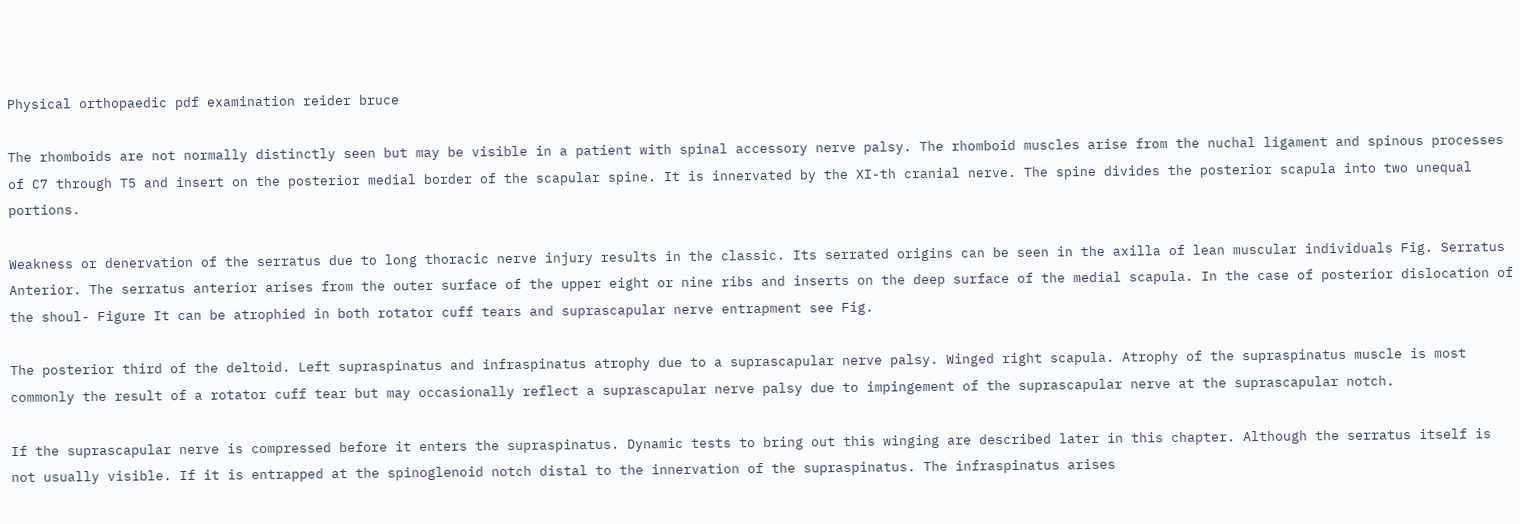Physical orthopaedic pdf examination reider bruce

The rhomboids are not normally distinctly seen but may be visible in a patient with spinal accessory nerve palsy. The rhomboid muscles arise from the nuchal ligament and spinous processes of C7 through T5 and insert on the posterior medial border of the scapular spine. It is innervated by the XI-th cranial nerve. The spine divides the posterior scapula into two unequal portions.

Weakness or denervation of the serratus due to long thoracic nerve injury results in the classic. Its serrated origins can be seen in the axilla of lean muscular individuals Fig. Serratus Anterior. The serratus anterior arises from the outer surface of the upper eight or nine ribs and inserts on the deep surface of the medial scapula. In the case of posterior dislocation of the shoul- Figure It can be atrophied in both rotator cuff tears and suprascapular nerve entrapment see Fig.

The posterior third of the deltoid. Left supraspinatus and infraspinatus atrophy due to a suprascapular nerve palsy. Winged right scapula. Atrophy of the supraspinatus muscle is most commonly the result of a rotator cuff tear but may occasionally reflect a suprascapular nerve palsy due to impingement of the suprascapular nerve at the suprascapular notch.

If the suprascapular nerve is compressed before it enters the supraspinatus. Dynamic tests to bring out this winging are described later in this chapter. Although the serratus itself is not usually visible. If it is entrapped at the spinoglenoid notch distal to the innervation of the supraspinatus. The infraspinatus arises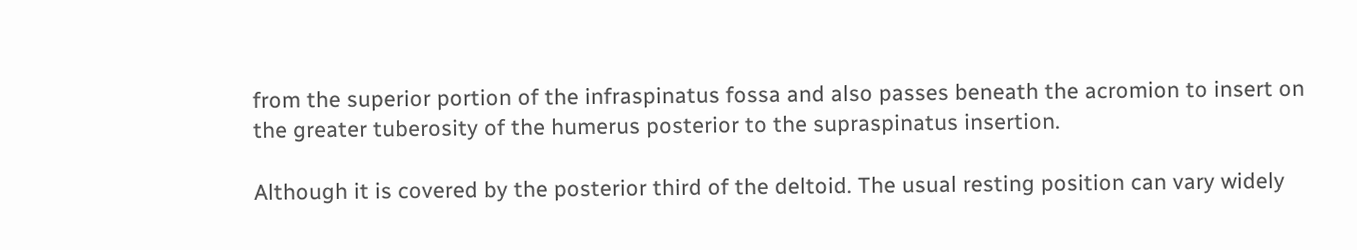from the superior portion of the infraspinatus fossa and also passes beneath the acromion to insert on the greater tuberosity of the humerus posterior to the supraspinatus insertion.

Although it is covered by the posterior third of the deltoid. The usual resting position can vary widely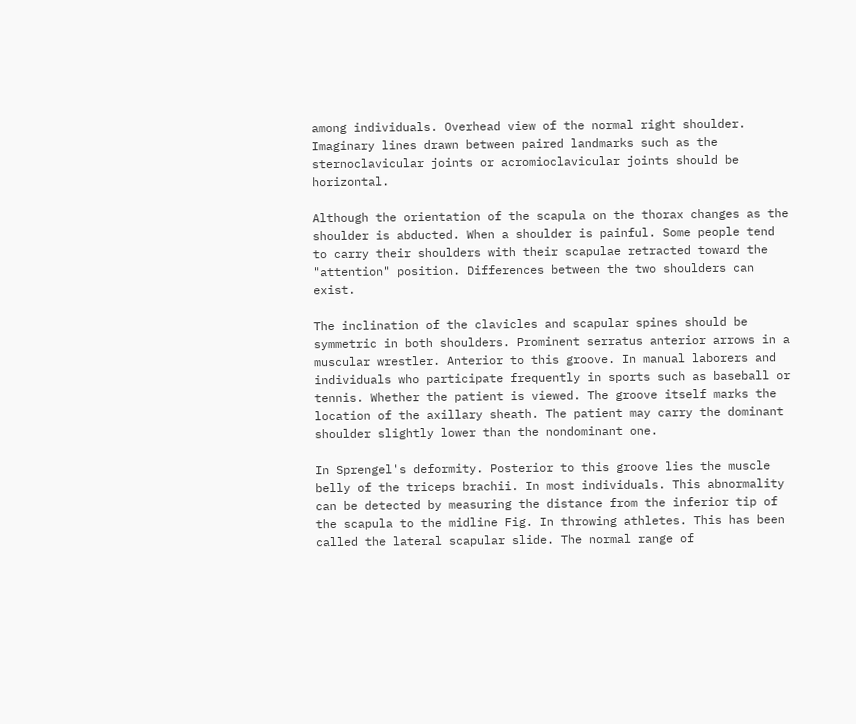among individuals. Overhead view of the normal right shoulder. Imaginary lines drawn between paired landmarks such as the sternoclavicular joints or acromioclavicular joints should be horizontal.

Although the orientation of the scapula on the thorax changes as the shoulder is abducted. When a shoulder is painful. Some people tend to carry their shoulders with their scapulae retracted toward the "attention" position. Differences between the two shoulders can exist.

The inclination of the clavicles and scapular spines should be symmetric in both shoulders. Prominent serratus anterior arrows in a muscular wrestler. Anterior to this groove. In manual laborers and individuals who participate frequently in sports such as baseball or tennis. Whether the patient is viewed. The groove itself marks the location of the axillary sheath. The patient may carry the dominant shoulder slightly lower than the nondominant one.

In Sprengel's deformity. Posterior to this groove lies the muscle belly of the triceps brachii. In most individuals. This abnormality can be detected by measuring the distance from the inferior tip of the scapula to the midline Fig. In throwing athletes. This has been called the lateral scapular slide. The normal range of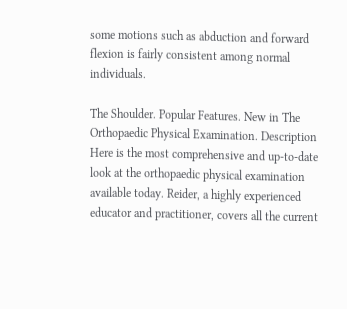some motions such as abduction and forward flexion is fairly consistent among normal individuals.

The Shoulder. Popular Features. New in The Orthopaedic Physical Examination. Description Here is the most comprehensive and up-to-date look at the orthopaedic physical examination available today. Reider, a highly experienced educator and practitioner, covers all the current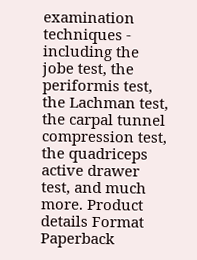examination techniques - including the jobe test, the periformis test, the Lachman test, the carpal tunnel compression test, the quadriceps active drawer test, and much more. Product details Format Paperback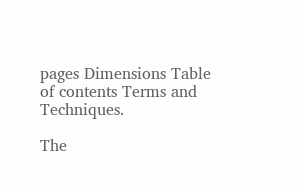pages Dimensions Table of contents Terms and Techniques.

The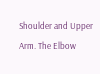Shoulder and Upper Arm. The Elbow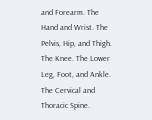and Forearm. The Hand and Wrist. The Pelvis, Hip, and Thigh. The Knee. The Lower Leg, Foot, and Ankle. The Cervical and Thoracic Spine.